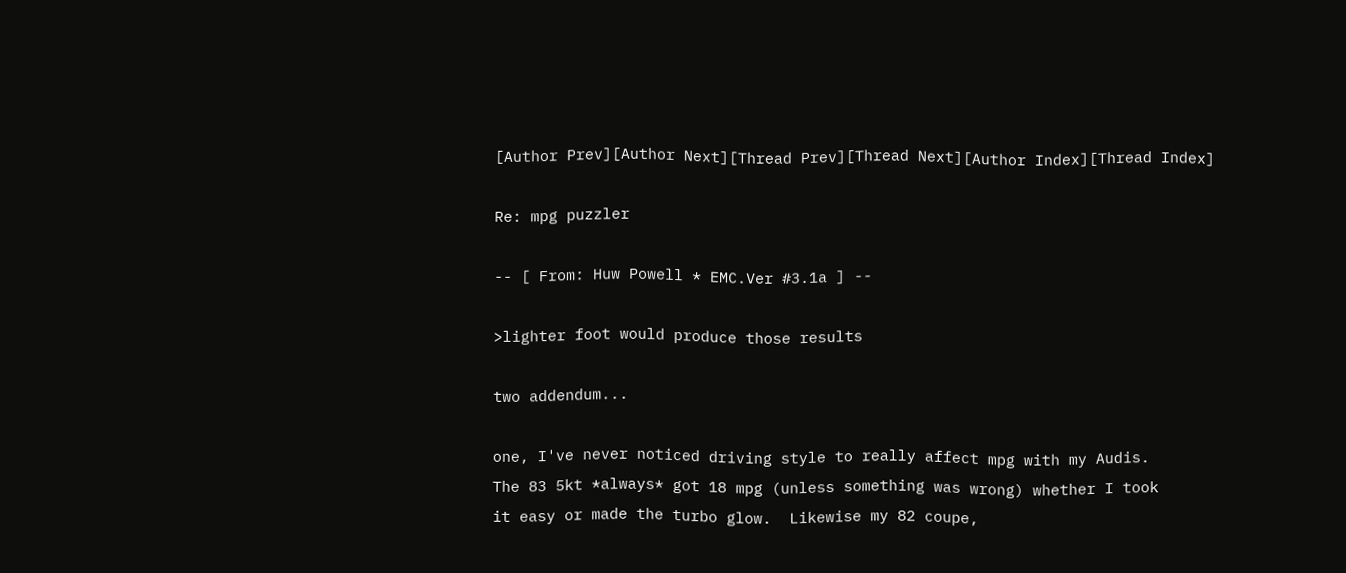[Author Prev][Author Next][Thread Prev][Thread Next][Author Index][Thread Index]

Re: mpg puzzler

-- [ From: Huw Powell * EMC.Ver #3.1a ] --

>lighter foot would produce those results

two addendum...

one, I've never noticed driving style to really affect mpg with my Audis.
The 83 5kt *always* got 18 mpg (unless something was wrong) whether I took
it easy or made the turbo glow.  Likewise my 82 coupe,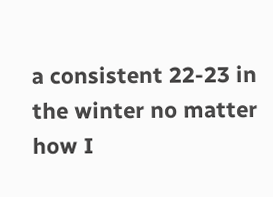a consistent 22-23 in
the winter no matter how I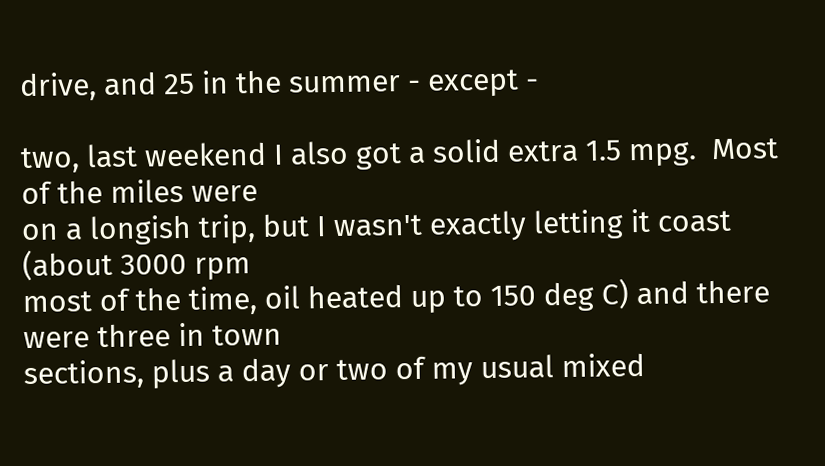drive, and 25 in the summer - except -

two, last weekend I also got a solid extra 1.5 mpg.  Most of the miles were
on a longish trip, but I wasn't exactly letting it coast (about 3000 rpm
most of the time, oil heated up to 150 deg C) and there were three in town
sections, plus a day or two of my usual mixed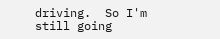driving.  So I'm still going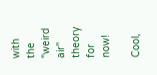with the "weird air" theory for now!

Cool,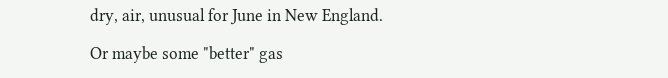dry, air, unusual for June in New England.

Or maybe some "better" gas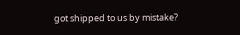got shipped to us by mistake?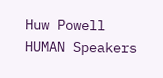Huw Powell
HUMAN Speakers